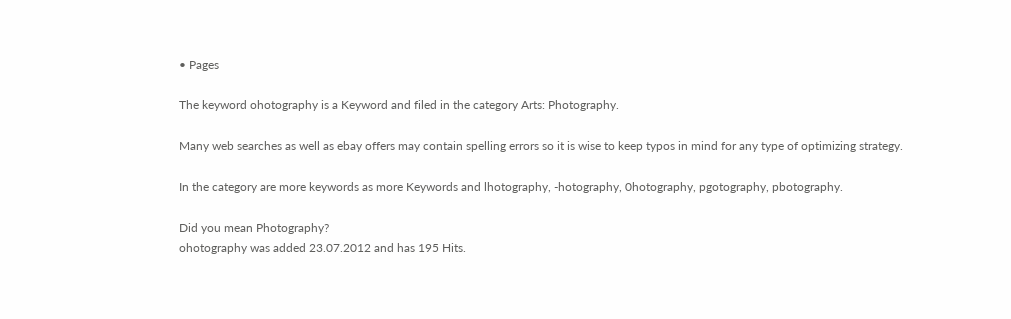• Pages

The keyword ohotography is a Keyword and filed in the category Arts: Photography.

Many web searches as well as ebay offers may contain spelling errors so it is wise to keep typos in mind for any type of optimizing strategy.

In the category are more keywords as more Keywords and lhotography, -hotography, 0hotography, pgotography, pbotography.

Did you mean Photography?
ohotography was added 23.07.2012 and has 195 Hits.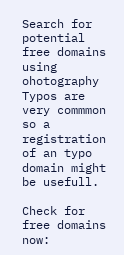Search for potential free domains using ohotography
Typos are very commmon so a registration of an typo domain might be usefull.

Check for free domains now: